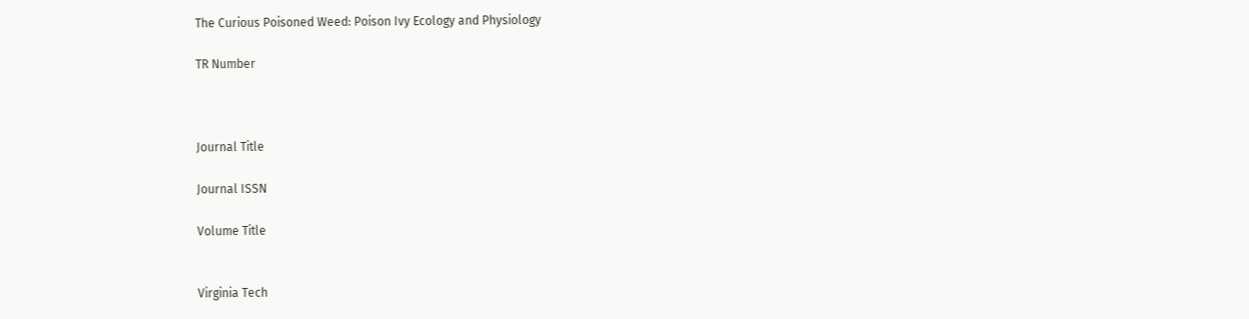The Curious Poisoned Weed: Poison Ivy Ecology and Physiology

TR Number



Journal Title

Journal ISSN

Volume Title


Virginia Tech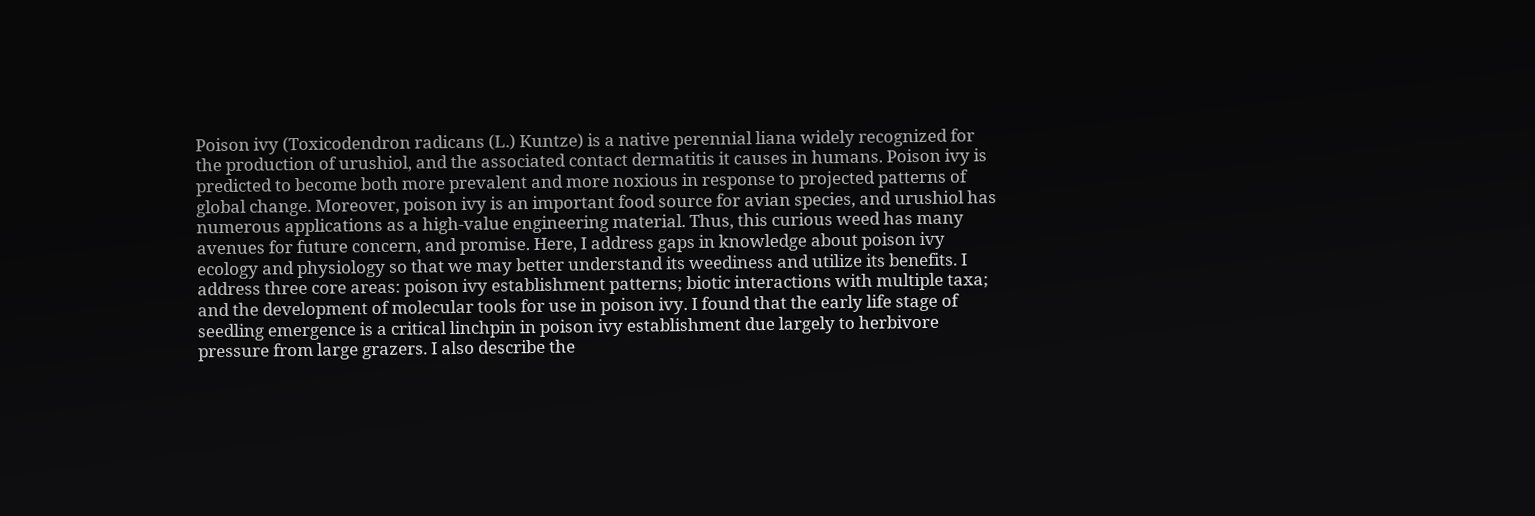Poison ivy (Toxicodendron radicans (L.) Kuntze) is a native perennial liana widely recognized for the production of urushiol, and the associated contact dermatitis it causes in humans. Poison ivy is predicted to become both more prevalent and more noxious in response to projected patterns of global change. Moreover, poison ivy is an important food source for avian species, and urushiol has numerous applications as a high-value engineering material. Thus, this curious weed has many avenues for future concern, and promise. Here, I address gaps in knowledge about poison ivy ecology and physiology so that we may better understand its weediness and utilize its benefits. I address three core areas: poison ivy establishment patterns; biotic interactions with multiple taxa; and the development of molecular tools for use in poison ivy. I found that the early life stage of seedling emergence is a critical linchpin in poison ivy establishment due largely to herbivore pressure from large grazers. I also describe the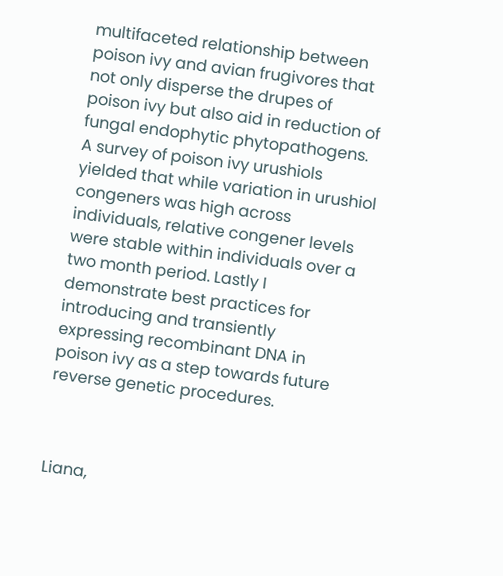multifaceted relationship between poison ivy and avian frugivores that not only disperse the drupes of poison ivy but also aid in reduction of fungal endophytic phytopathogens. A survey of poison ivy urushiols yielded that while variation in urushiol congeners was high across individuals, relative congener levels were stable within individuals over a two month period. Lastly I demonstrate best practices for introducing and transiently expressing recombinant DNA in poison ivy as a step towards future reverse genetic procedures.



Liana,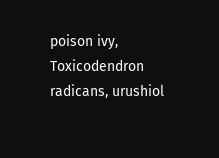poison ivy, Toxicodendron radicans, urushiol